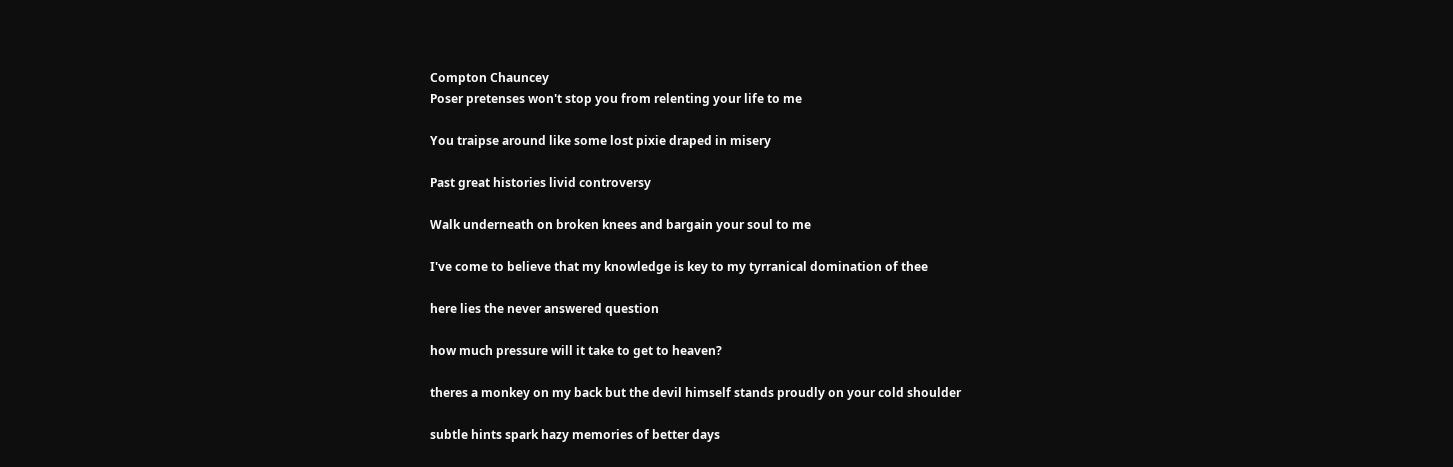Compton Chauncey
Poser pretenses won't stop you from relenting your life to me

You traipse around like some lost pixie draped in misery

Past great histories livid controversy

Walk underneath on broken knees and bargain your soul to me

I've come to believe that my knowledge is key to my tyrranical domination of thee

here lies the never answered question

how much pressure will it take to get to heaven?

theres a monkey on my back but the devil himself stands proudly on your cold shoulder

subtle hints spark hazy memories of better days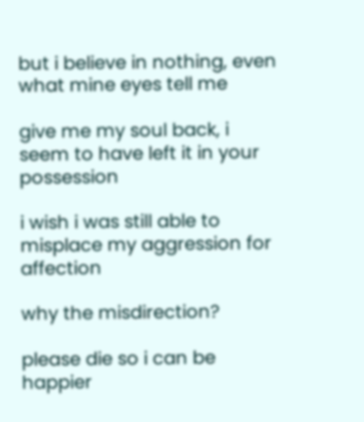but i believe in nothing, even what mine eyes tell me

give me my soul back, i seem to have left it in your possession

i wish i was still able to misplace my aggression for affection

why the misdirection?

please die so i can be happier